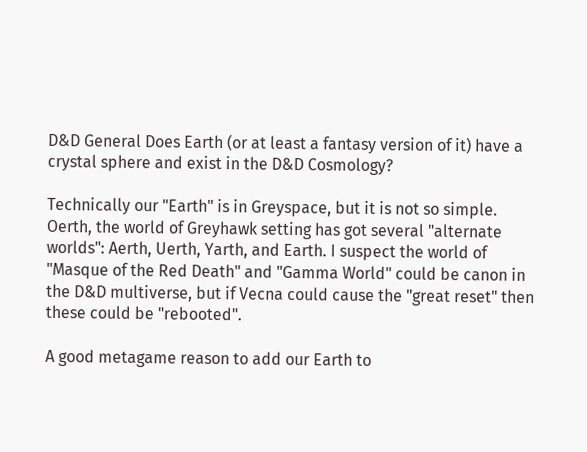D&D General Does Earth (or at least a fantasy version of it) have a crystal sphere and exist in the D&D Cosmology?

Technically our "Earth" is in Greyspace, but it is not so simple. Oerth, the world of Greyhawk setting has got several "alternate worlds": Aerth, Uerth, Yarth, and Earth. I suspect the world of "Masque of the Red Death" and "Gamma World" could be canon in the D&D multiverse, but if Vecna could cause the "great reset" then these could be "rebooted".

A good metagame reason to add our Earth to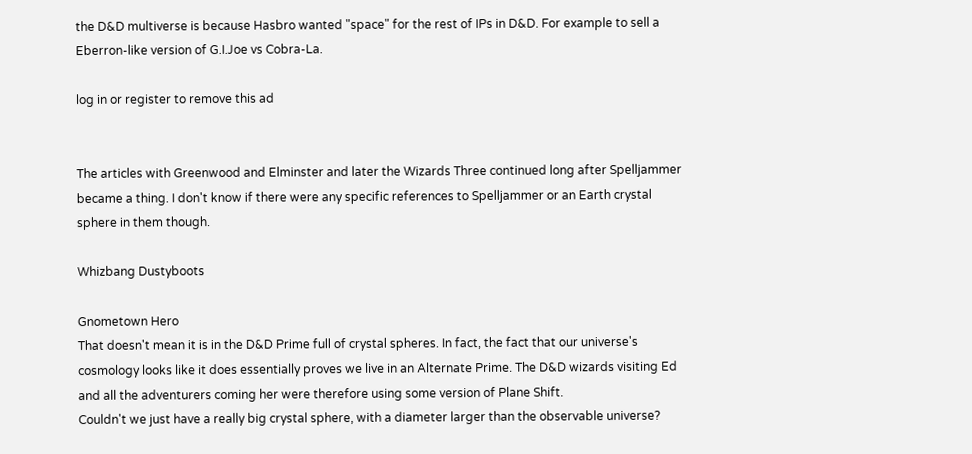the D&D multiverse is because Hasbro wanted "space" for the rest of IPs in D&D. For example to sell a Eberron-like version of G.I.Joe vs Cobra-La.

log in or register to remove this ad


The articles with Greenwood and Elminster and later the Wizards Three continued long after Spelljammer became a thing. I don't know if there were any specific references to Spelljammer or an Earth crystal sphere in them though.

Whizbang Dustyboots

Gnometown Hero
That doesn't mean it is in the D&D Prime full of crystal spheres. In fact, the fact that our universe's cosmology looks like it does essentially proves we live in an Alternate Prime. The D&D wizards visiting Ed and all the adventurers coming her were therefore using some version of Plane Shift.
Couldn't we just have a really big crystal sphere, with a diameter larger than the observable universe?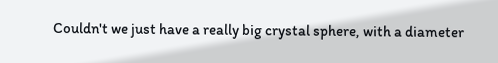Couldn't we just have a really big crystal sphere, with a diameter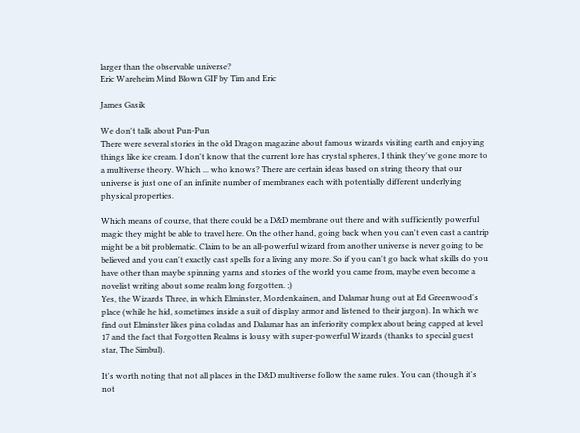larger than the observable universe?
Eric Wareheim Mind Blown GIF by Tim and Eric

James Gasik

We don't talk about Pun-Pun
There were several stories in the old Dragon magazine about famous wizards visiting earth and enjoying things like ice cream. I don't know that the current lore has crystal spheres, I think they've gone more to a multiverse theory. Which ... who knows? There are certain ideas based on string theory that our universe is just one of an infinite number of membranes each with potentially different underlying physical properties.

Which means of course, that there could be a D&D membrane out there and with sufficiently powerful magic they might be able to travel here. On the other hand, going back when you can't even cast a cantrip might be a bit problematic. Claim to be an all-powerful wizard from another universe is never going to be believed and you can't exactly cast spells for a living any more. So if you can't go back what skills do you have other than maybe spinning yarns and stories of the world you came from, maybe even become a novelist writing about some realm long forgotten. ;)
Yes, the Wizards Three, in which Elminster, Mordenkainen, and Dalamar hung out at Ed Greenwood's place (while he hid, sometimes inside a suit of display armor and listened to their jargon). In which we find out Elminster likes pina coladas and Dalamar has an inferiority complex about being capped at level 17 and the fact that Forgotten Realms is lousy with super-powerful Wizards (thanks to special guest star, The Simbul).

It's worth noting that not all places in the D&D multiverse follow the same rules. You can (though it's not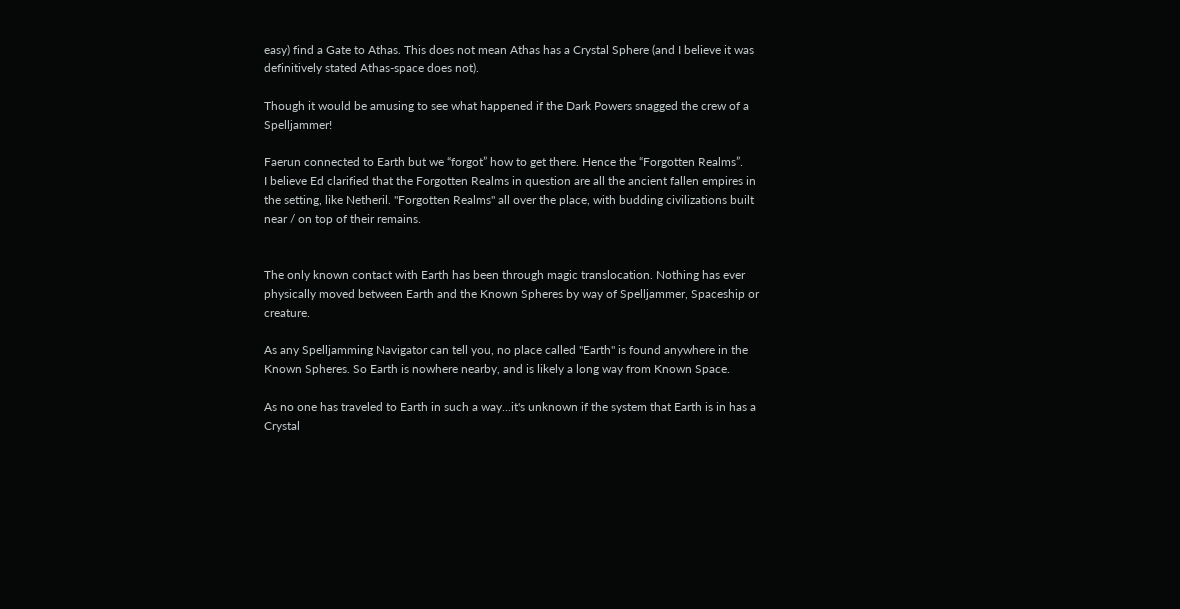easy) find a Gate to Athas. This does not mean Athas has a Crystal Sphere (and I believe it was definitively stated Athas-space does not).

Though it would be amusing to see what happened if the Dark Powers snagged the crew of a Spelljammer!

Faerun connected to Earth but we “forgot” how to get there. Hence the “Forgotten Realms”.
I believe Ed clarified that the Forgotten Realms in question are all the ancient fallen empires in the setting, like Netheril. "Forgotten Realms" all over the place, with budding civilizations built near / on top of their remains.


The only known contact with Earth has been through magic translocation. Nothing has ever physically moved between Earth and the Known Spheres by way of Spelljammer, Spaceship or creature.

As any Spelljamming Navigator can tell you, no place called "Earth" is found anywhere in the Known Spheres. So Earth is nowhere nearby, and is likely a long way from Known Space.

As no one has traveled to Earth in such a way...it's unknown if the system that Earth is in has a Crystal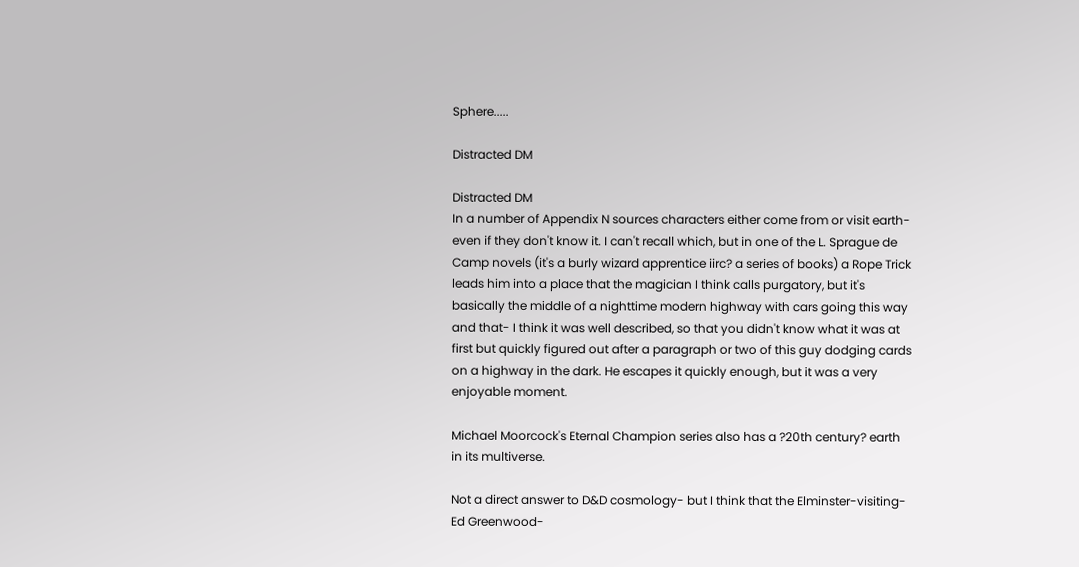Sphere.....

Distracted DM

Distracted DM
In a number of Appendix N sources characters either come from or visit earth- even if they don't know it. I can't recall which, but in one of the L. Sprague de Camp novels (it's a burly wizard apprentice iirc? a series of books) a Rope Trick leads him into a place that the magician I think calls purgatory, but it's basically the middle of a nighttime modern highway with cars going this way and that- I think it was well described, so that you didn't know what it was at first but quickly figured out after a paragraph or two of this guy dodging cards on a highway in the dark. He escapes it quickly enough, but it was a very enjoyable moment.

Michael Moorcock's Eternal Champion series also has a ?20th century? earth in its multiverse.

Not a direct answer to D&D cosmology- but I think that the Elminster-visiting-Ed Greenwood-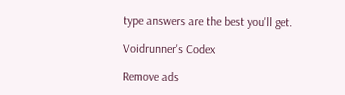type answers are the best you'll get.

Voidrunner's Codex

Remove ads